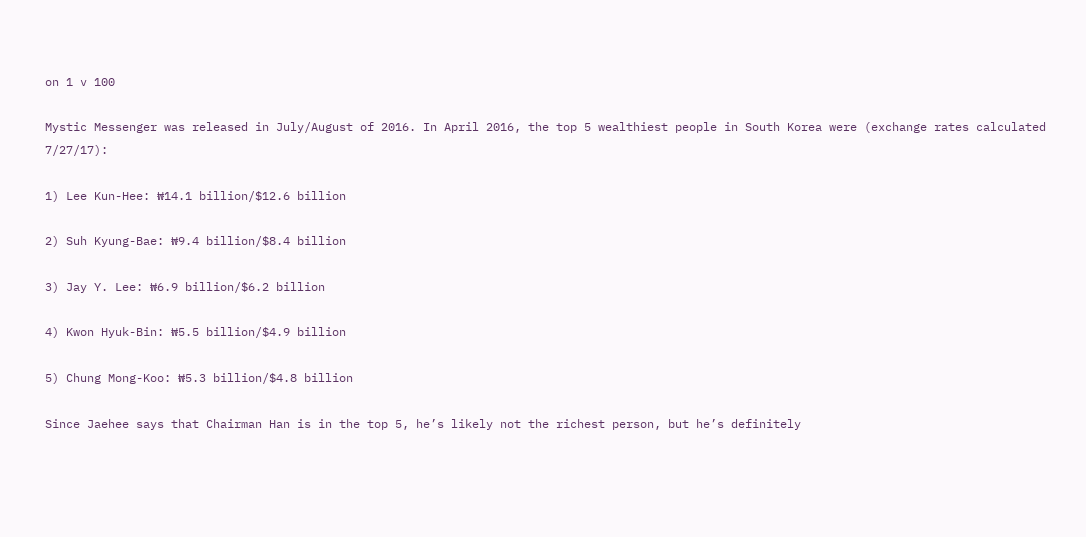on 1 v 100

Mystic Messenger was released in July/August of 2016. In April 2016, the top 5 wealthiest people in South Korea were (exchange rates calculated 7/27/17):

1) Lee Kun-Hee: ₩14.1 billion/$12.6 billion

2) Suh Kyung-Bae: ₩9.4 billion/$8.4 billion

3) Jay Y. Lee: ₩6.9 billion/$6.2 billion

4) Kwon Hyuk-Bin: ₩5.5 billion/$4.9 billion

5) Chung Mong-Koo: ₩5.3 billion/$4.8 billion

Since Jaehee says that Chairman Han is in the top 5, he’s likely not the richest person, but he’s definitely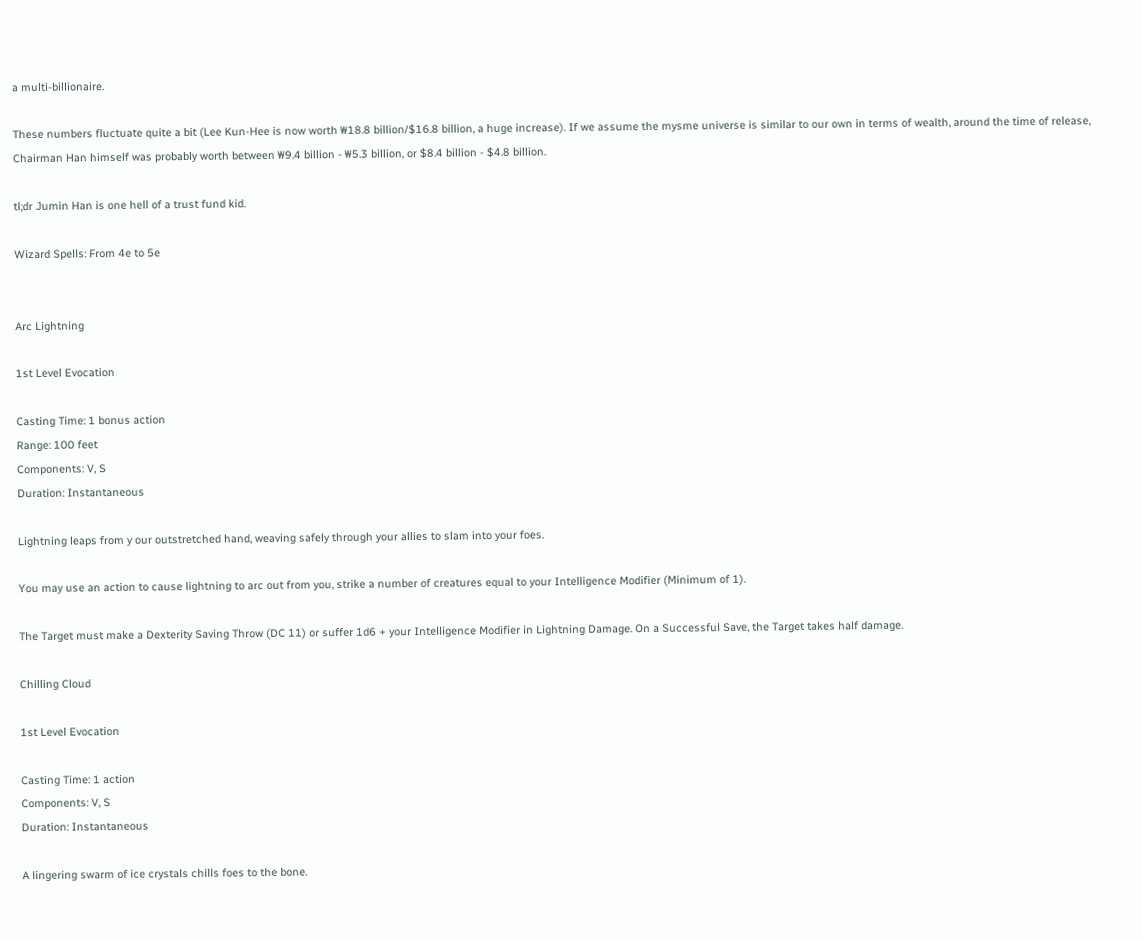a multi-billionaire.

These numbers fluctuate quite a bit (Lee Kun-Hee is now worth ₩18.8 billion/$16.8 billion, a huge increase). If we assume the mysme universe is similar to our own in terms of wealth, around the time of release, Chairman Han himself was probably worth between ₩9.4 billion - ₩5.3 billion, or $8.4 billion - $4.8 billion.

tl;dr Jumin Han is one hell of a trust fund kid.

Wizard Spells: From 4e to 5e


Arc Lightning

1st Level Evocation

Casting Time: 1 bonus action
Range: 100 feet
Components: V, S
Duration: Instantaneous

Lightning leaps from y our outstretched hand, weaving safely through your allies to slam into your foes.

You may use an action to cause lightning to arc out from you, strike a number of creatures equal to your Intelligence Modifier (Minimum of 1).

The Target must make a Dexterity Saving Throw (DC 11) or suffer 1d6 + your Intelligence Modifier in Lightning Damage. On a Successful Save, the Target takes half damage.

Chilling Cloud

1st Level Evocation

Casting Time: 1 action
Components: V, S
Duration: Instantaneous

A lingering swarm of ice crystals chills foes to the bone.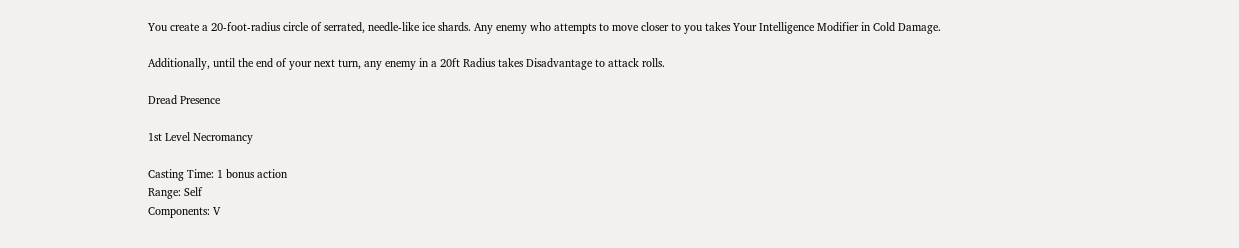You create a 20-foot-radius circle of serrated, needle-like ice shards. Any enemy who attempts to move closer to you takes Your Intelligence Modifier in Cold Damage.

Additionally, until the end of your next turn, any enemy in a 20ft Radius takes Disadvantage to attack rolls.

Dread Presence

1st Level Necromancy

Casting Time: 1 bonus action
Range: Self
Components: V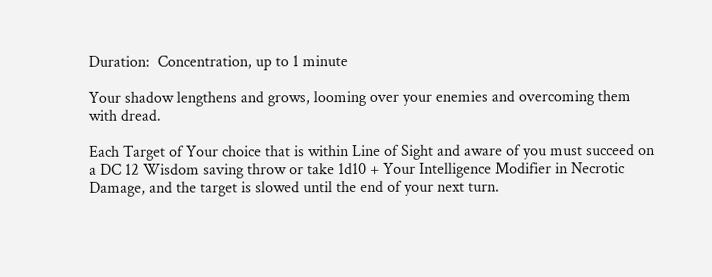Duration:  Concentration, up to 1 minute

Your shadow lengthens and grows, looming over your enemies and overcoming them with dread.

Each Target of Your choice that is within Line of Sight and aware of you must succeed on a DC 12 Wisdom saving throw or take 1d10 + Your Intelligence Modifier in Necrotic Damage, and the target is slowed until the end of your next turn.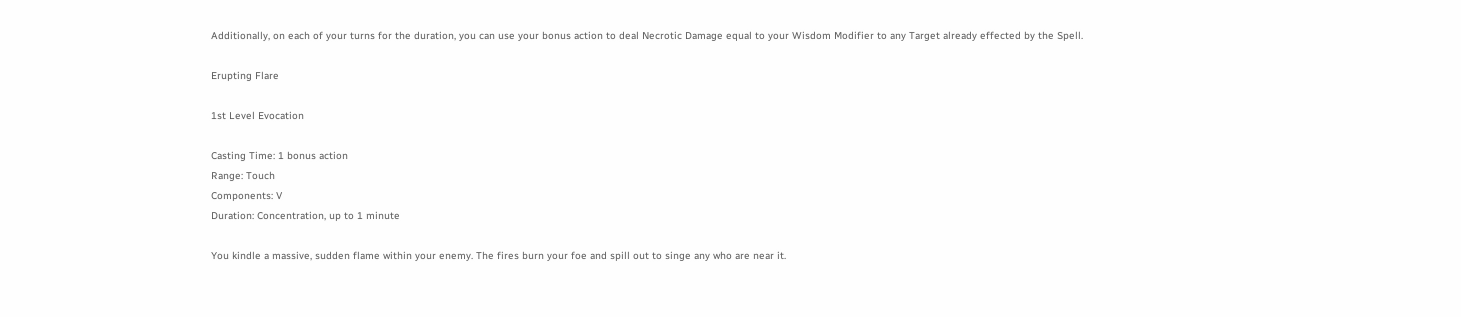Additionally, on each of your turns for the duration, you can use your bonus action to deal Necrotic Damage equal to your Wisdom Modifier to any Target already effected by the Spell.

Erupting Flare

1st Level Evocation

Casting Time: 1 bonus action
Range: Touch
Components: V
Duration: Concentration, up to 1 minute

You kindle a massive, sudden flame within your enemy. The fires burn your foe and spill out to singe any who are near it.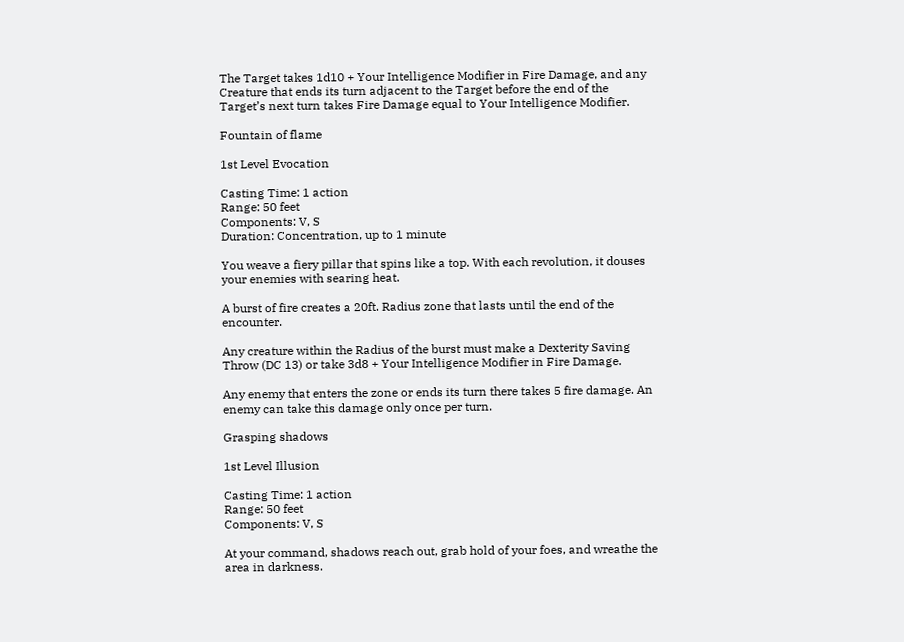The Target takes 1d10 + Your Intelligence Modifier in Fire Damage, and any Creature that ends its turn adjacent to the Target before the end of the Target’s next turn takes Fire Damage equal to Your Intelligence Modifier.

Fountain of flame

1st Level Evocation

Casting Time: 1 action
Range: 50 feet
Components: V, S
Duration: Concentration, up to 1 minute

You weave a fiery pillar that spins like a top. With each revolution, it douses your enemies with searing heat.

A burst of fire creates a 20ft. Radius zone that lasts until the end of the encounter.

Any creature within the Radius of the burst must make a Dexterity Saving Throw (DC 13) or take 3d8 + Your Intelligence Modifier in Fire Damage.

Any enemy that enters the zone or ends its turn there takes 5 fire damage. An enemy can take this damage only once per turn.

Grasping shadows

1st Level Illusion

Casting Time: 1 action
Range: 50 feet
Components: V, S

At your command, shadows reach out, grab hold of your foes, and wreathe the area in darkness.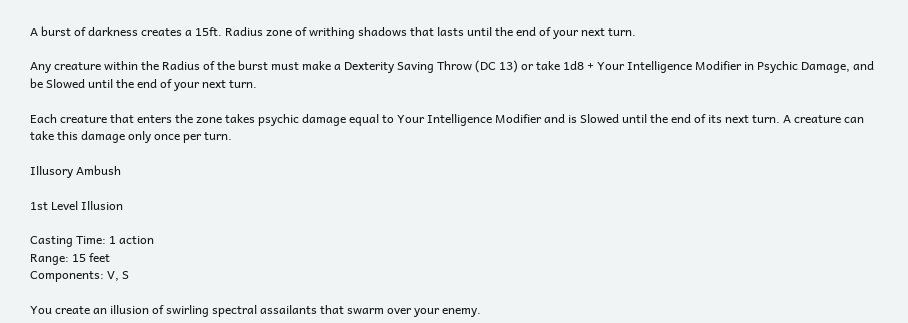A burst of darkness creates a 15ft. Radius zone of writhing shadows that lasts until the end of your next turn.

Any creature within the Radius of the burst must make a Dexterity Saving Throw (DC 13) or take 1d8 + Your Intelligence Modifier in Psychic Damage, and be Slowed until the end of your next turn.

Each creature that enters the zone takes psychic damage equal to Your Intelligence Modifier and is Slowed until the end of its next turn. A creature can take this damage only once per turn.

Illusory Ambush

1st Level Illusion

Casting Time: 1 action
Range: 15 feet
Components: V, S

You create an illusion of swirling spectral assailants that swarm over your enemy.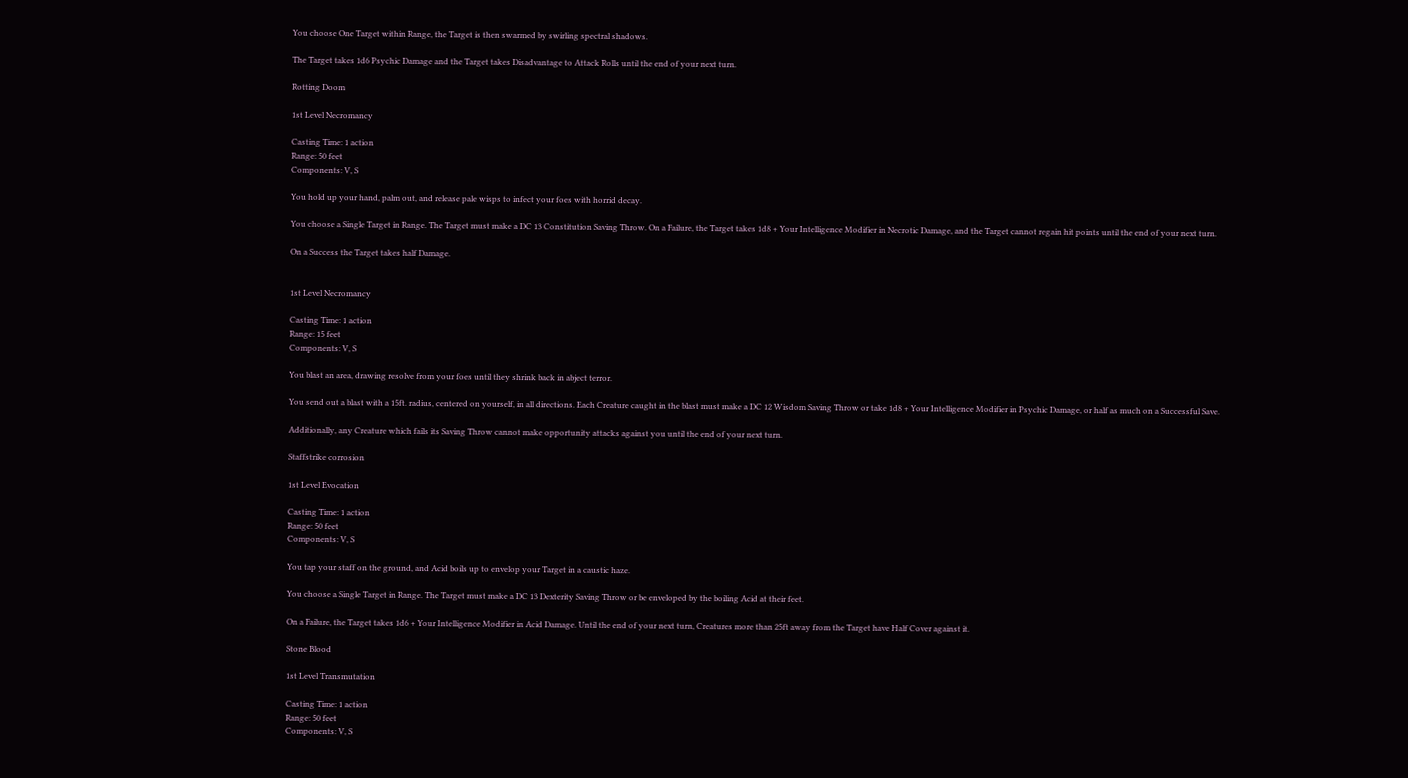You choose One Target within Range, the Target is then swarmed by swirling spectral shadows.

The Target takes 1d6 Psychic Damage and the Target takes Disadvantage to Attack Rolls until the end of your next turn.

Rotting Doom

1st Level Necromancy

Casting Time: 1 action
Range: 50 feet
Components: V, S

You hold up your hand, palm out, and release pale wisps to infect your foes with horrid decay.

You choose a Single Target in Range. The Target must make a DC 13 Constitution Saving Throw. On a Failure, the Target takes 1d8 + Your Intelligence Modifier in Necrotic Damage, and the Target cannot regain hit points until the end of your next turn.

On a Success the Target takes half Damage.


1st Level Necromancy

Casting Time: 1 action
Range: 15 feet
Components: V, S

You blast an area, drawing resolve from your foes until they shrink back in abject terror.

You send out a blast with a 15ft. radius, centered on yourself, in all directions. Each Creature caught in the blast must make a DC 12 Wisdom Saving Throw or take 1d8 + Your Intelligence Modifier in Psychic Damage, or half as much on a Successful Save.

Additionally, any Creature which fails its Saving Throw cannot make opportunity attacks against you until the end of your next turn.

Staffstrike corrosion

1st Level Evocation

Casting Time: 1 action
Range: 50 feet
Components: V, S

You tap your staff on the ground, and Acid boils up to envelop your Target in a caustic haze.

You choose a Single Target in Range. The Target must make a DC 13 Dexterity Saving Throw or be enveloped by the boiling Acid at their feet.

On a Failure, the Target takes 1d6 + Your Intelligence Modifier in Acid Damage. Until the end of your next turn, Creatures more than 25ft away from the Target have Half Cover against it.

Stone Blood

1st Level Transmutation

Casting Time: 1 action
Range: 50 feet
Components: V, S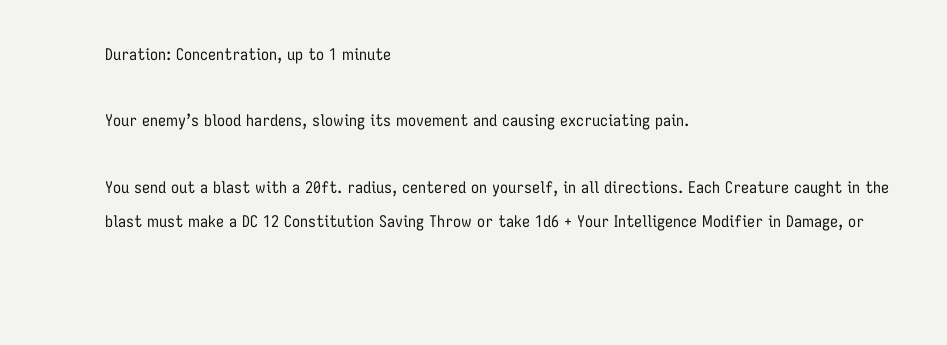Duration: Concentration, up to 1 minute

Your enemy’s blood hardens, slowing its movement and causing excruciating pain.

You send out a blast with a 20ft. radius, centered on yourself, in all directions. Each Creature caught in the blast must make a DC 12 Constitution Saving Throw or take 1d6 + Your Intelligence Modifier in Damage, or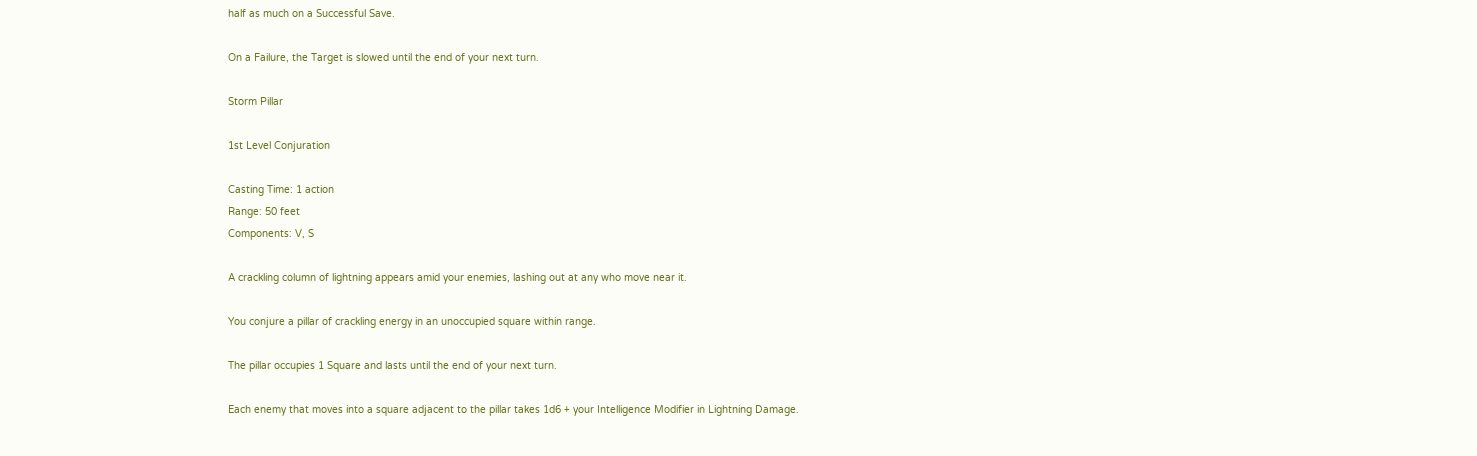half as much on a Successful Save.

On a Failure, the Target is slowed until the end of your next turn.

Storm Pillar

1st Level Conjuration

Casting Time: 1 action
Range: 50 feet
Components: V, S

A crackling column of lightning appears amid your enemies, lashing out at any who move near it.

You conjure a pillar of crackling energy in an unoccupied square within range.

The pillar occupies 1 Square and lasts until the end of your next turn.

Each enemy that moves into a square adjacent to the pillar takes 1d6 + your Intelligence Modifier in Lightning Damage.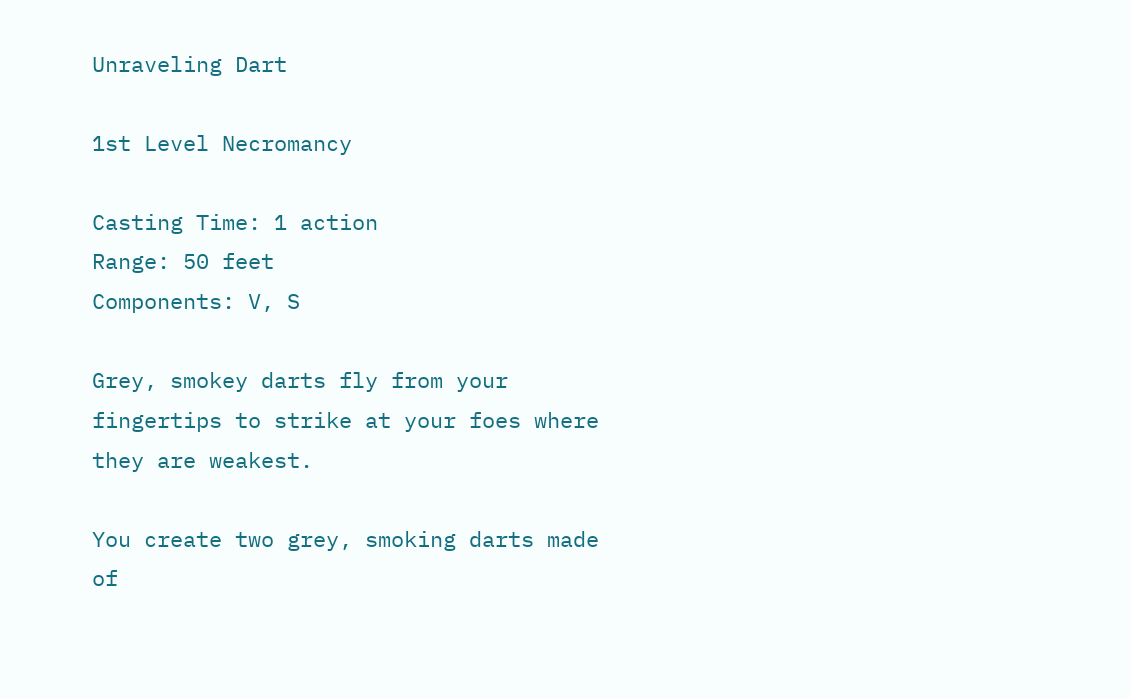Unraveling Dart

1st Level Necromancy

Casting Time: 1 action
Range: 50 feet
Components: V, S

Grey, smokey darts fly from your fingertips to strike at your foes where they are weakest.

You create two grey, smoking darts made of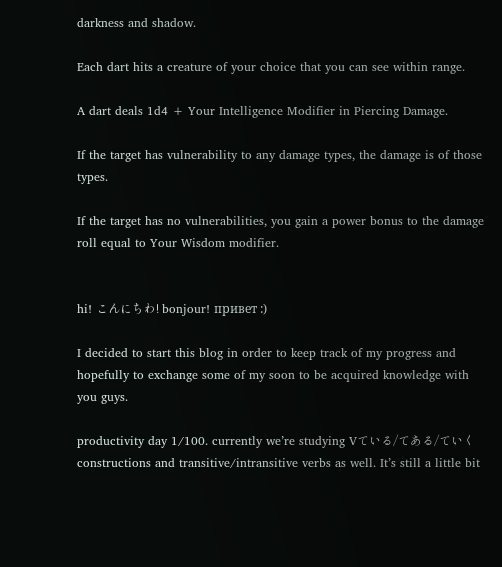darkness and shadow.

Each dart hits a creature of your choice that you can see within range.

A dart deals 1d4 + Your Intelligence Modifier in Piercing Damage.

If the target has vulnerability to any damage types, the damage is of those types.

If the target has no vulnerabilities, you gain a power bonus to the damage roll equal to Your Wisdom modifier.


hi! こんにちわ! bonjour! привет :)

I decided to start this blog in order to keep track of my progress and hopefully to exchange some of my soon to be acquired knowledge with you guys.

productivity day 1/100. currently we’re studying Vている/てある/ていく constructions and transitive/intransitive verbs as well. It’s still a little bit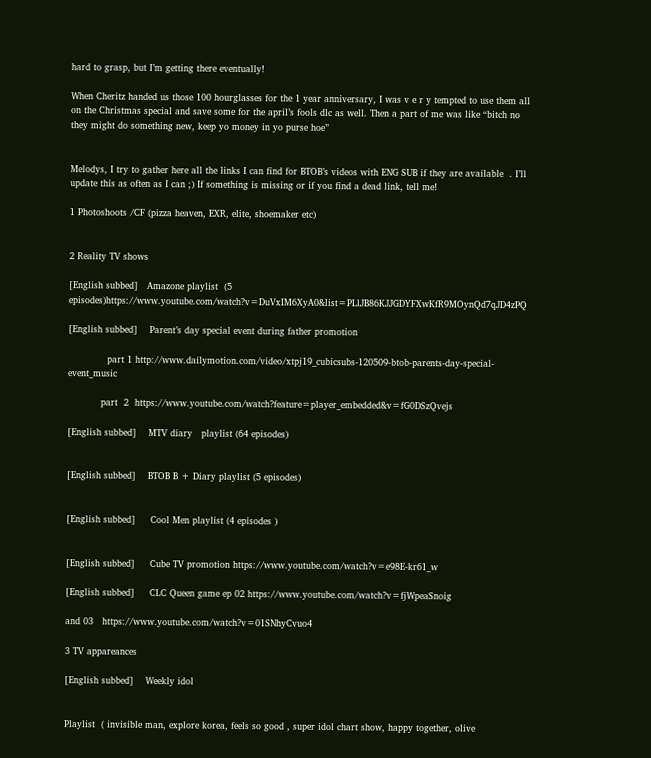hard to grasp, but I’m getting there eventually!

When Cheritz handed us those 100 hourglasses for the 1 year anniversary, I was v e r y tempted to use them all on the Christmas special and save some for the april’s fools dlc as well. Then a part of me was like “bitch no they might do something new, keep yo money in yo purse hoe”


Melodys, I try to gather here all the links I can find for BTOB’s videos with ENG SUB if they are available  . I’ll  update this as often as I can ;) If something is missing or if you find a dead link, tell me!

1 Photoshoots /CF (pizza heaven, EXR, elite, shoemaker etc)


2 Reality TV shows

[English subbed]   Amazone playlist  (5 episodes)https://www.youtube.com/watch?v=DuVxIM6XyA0&list=PLlJB86KJJGDYFXwKfR9MOynQd7qJD4zPQ

[English subbed]    Parent’s day special event during father promotion

             part 1 http://www.dailymotion.com/video/xtpj19_cubicsubs-120509-btob-parents-day-special-event_music

           part  2  https://www.youtube.com/watch?feature=player_embedded&v=fG0DSzQvejs

[English subbed]    MTV diary   playlist (64 episodes)


[English subbed]    BTOB B + Diary playlist (5 episodes)


[English subbed]     Cool Men playlist (4 episodes )


[English subbed]     Cube TV promotion https://www.youtube.com/watch?v=e98E-kr61_w

[English subbed]     CLC Queen game ep 02 https://www.youtube.com/watch?v=fjWpeaSnoig

and 03   https://www.youtube.com/watch?v=01SNhyCvuo4

3 TV appareances

[English subbed]    Weekly idol


Playlist  ( invisible man, explore korea, feels so good , super idol chart show, happy together, olive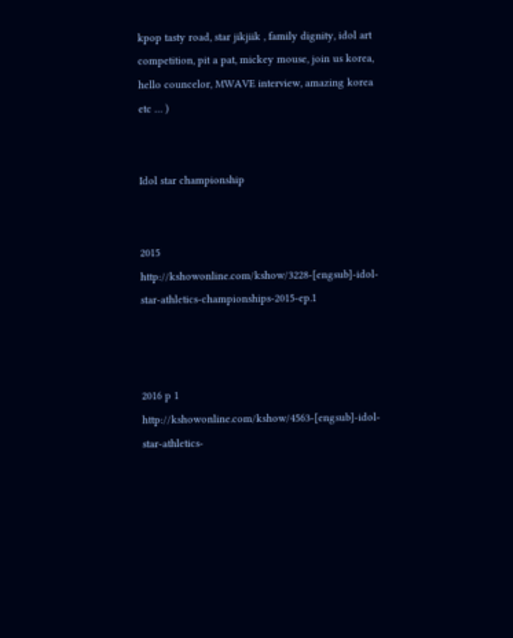kpop tasty road, star jikjiik , family dignity, idol art competition, pit a pat, mickey mouse, join us korea, hello councelor, MWAVE interview, amazing korea   etc … )


Idol star championship


2015 http://kshowonline.com/kshow/3228-[engsub]-idol-star-athletics-championships-2015-ep.1



2016 p 1  http://kshowonline.com/kshow/4563-[engsub]-idol-star-athletics-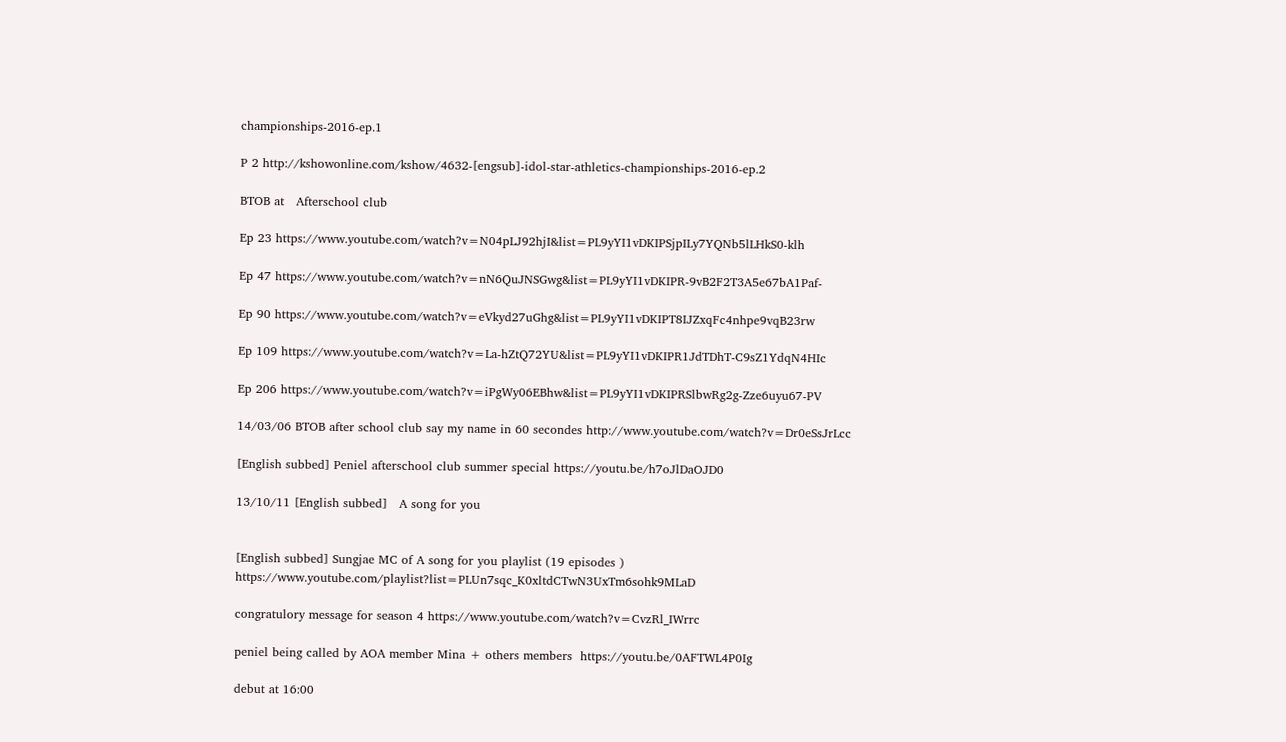championships-2016-ep.1

P 2 http://kshowonline.com/kshow/4632-[engsub]-idol-star-athletics-championships-2016-ep.2

BTOB at   Afterschool club

Ep 23 https://www.youtube.com/watch?v=N04pLJ92hjI&list=PL9yYI1vDKIPSjpILy7YQNb5lLHkS0-klh

Ep 47 https://www.youtube.com/watch?v=nN6QuJNSGwg&list=PL9yYI1vDKIPR-9vB2F2T3A5e67bA1Paf-

Ep 90 https://www.youtube.com/watch?v=eVkyd27uGhg&list=PL9yYI1vDKIPT8IJZxqFc4nhpe9vqB23rw

Ep 109 https://www.youtube.com/watch?v=La-hZtQ72YU&list=PL9yYI1vDKIPR1JdTDhT-C9sZ1YdqN4HIc

Ep 206 https://www.youtube.com/watch?v=iPgWy06EBhw&list=PL9yYI1vDKIPRSlbwRg2g-Zze6uyu67-PV

14/03/06 BTOB after school club say my name in 60 secondes http://www.youtube.com/watch?v=Dr0eSsJrLcc

[English subbed] Peniel afterschool club summer special https://youtu.be/h7oJlDaOJD0

13/10/11 [English subbed]   A song for you


[English subbed] Sungjae MC of A song for you playlist (19 episodes ) https://www.youtube.com/playlist?list=PLUn7sqc_K0xltdCTwN3UxTm6sohk9MLaD

congratulory message for season 4 https://www.youtube.com/watch?v=CvzRl_IWrrc

peniel being called by AOA member Mina + others members  https://youtu.be/0AFTWL4P0Ig

debut at 16:00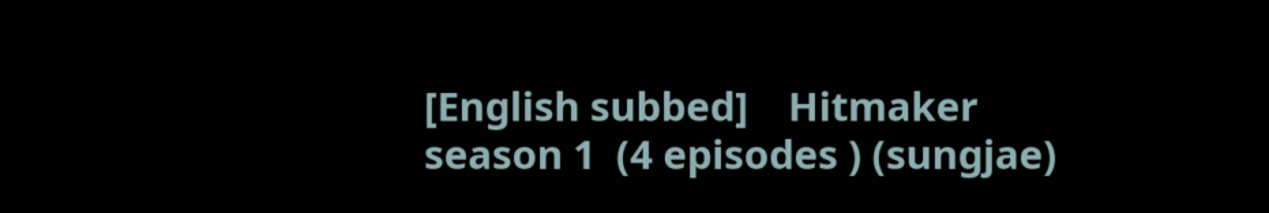[English subbed]    Hitmaker     season 1  (4 episodes ) (sungjae)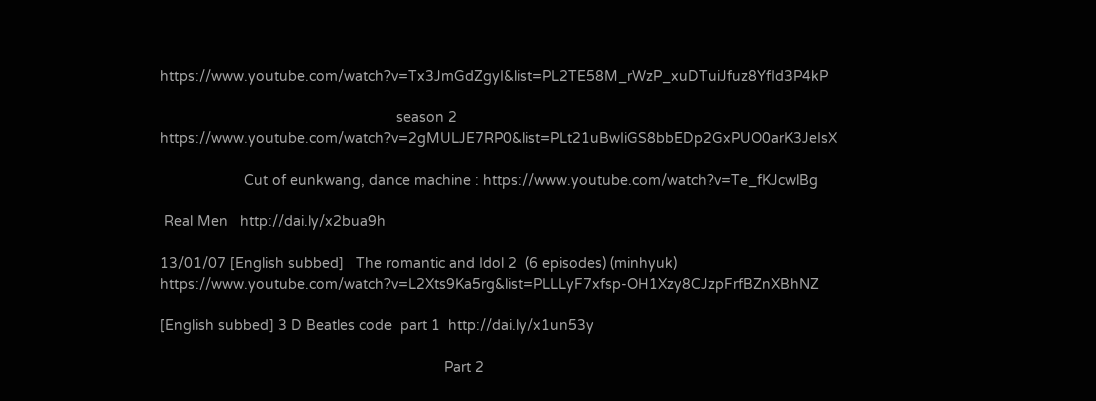https://www.youtube.com/watch?v=Tx3JmGdZgyI&list=PL2TE58M_rWzP_xuDTuiJfuz8YfId3P4kP

                                                           season 2 https://www.youtube.com/watch?v=2gMULJE7RP0&list=PLt21uBwIiGS8bbEDp2GxPUO0arK3JeIsX

                     Cut of eunkwang, dance machine : https://www.youtube.com/watch?v=Te_fKJcwlBg

 Real Men   http://dai.ly/x2bua9h

13/01/07 [English subbed]   The romantic and Idol 2  (6 episodes) (minhyuk) https://www.youtube.com/watch?v=L2Xts9Ka5rg&list=PLLLyF7xfsp-OH1Xzy8CJzpFrfBZnXBhNZ

[English subbed] 3 D Beatles code  part 1  http://dai.ly/x1un53y

                                                                       Part 2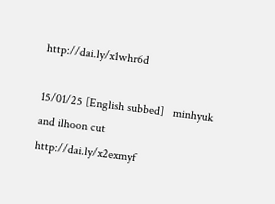http://dai.ly/x1whr6d

15/01/25 [English subbed]   minhyuk and ilhoon cut     http://dai.ly/x2exmyf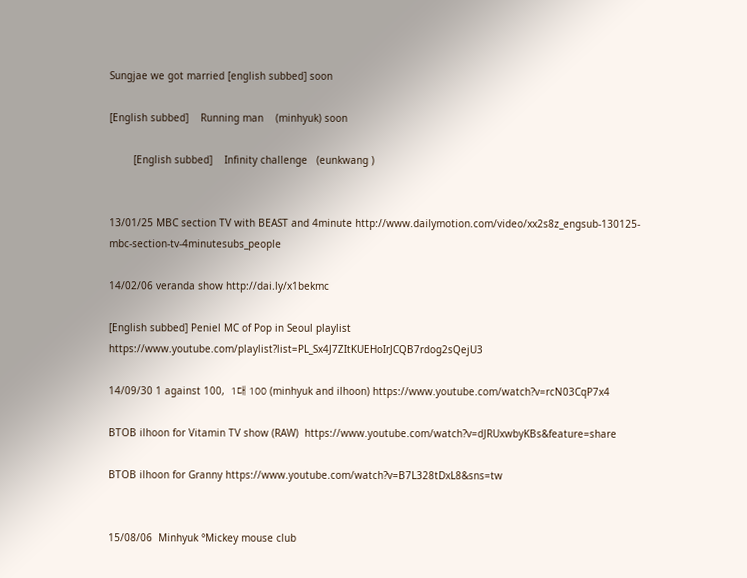Sungjae we got married [english subbed] soon

[English subbed]    Running man    (minhyuk) soon

        [English subbed]    Infinity challenge   (eunkwang )


13/01/25 MBC section TV with BEAST and 4minute http://www.dailymotion.com/video/xx2s8z_engsub-130125-mbc-section-tv-4minutesubs_people

14/02/06 veranda show http://dai.ly/x1bekmc

[English subbed] Peniel MC of Pop in Seoul playlist https://www.youtube.com/playlist?list=PL_Sx4J7ZItKUEHoIrJCQB7rdog2sQejU3

14/09/30 1 against 100,  1대 100 (minhyuk and ilhoon) https://www.youtube.com/watch?v=rcN03CqP7x4

BTOB ilhoon for Vitamin TV show (RAW)  https://www.youtube.com/watch?v=dJRUxwbyKBs&feature=share

BTOB ilhoon for Granny https://www.youtube.com/watch?v=B7L328tDxL8&sns=tw


15/08/06  Minhyuk °Mickey mouse club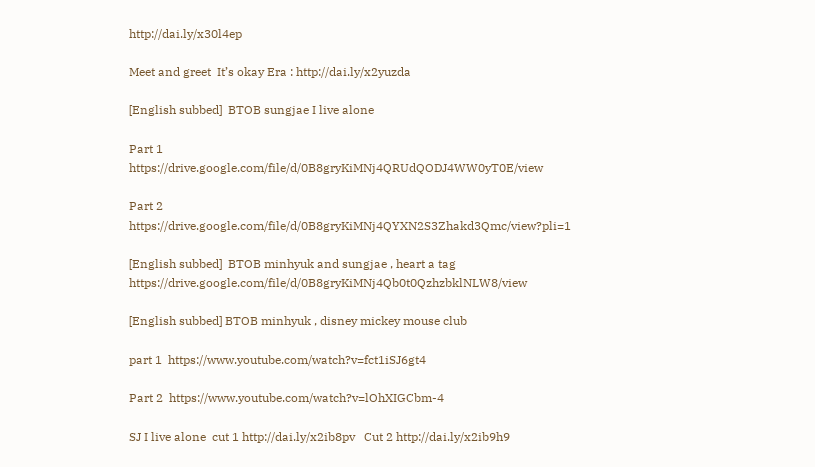http://dai.ly/x30l4ep

Meet and greet  It’s okay Era : http://dai.ly/x2yuzda

[English subbed]  BTOB sungjae I live alone

Part 1  https://drive.google.com/file/d/0B8gryKiMNj4QRUdQODJ4WW0yT0E/view

Part 2 https://drive.google.com/file/d/0B8gryKiMNj4QYXN2S3Zhakd3Qmc/view?pli=1

[English subbed]  BTOB minhyuk and sungjae , heart a tag https://drive.google.com/file/d/0B8gryKiMNj4Qb0t0QzhzbklNLW8/view

[English subbed] BTOB minhyuk , disney mickey mouse club

part 1  https://www.youtube.com/watch?v=fct1iSJ6gt4

Part 2  https://www.youtube.com/watch?v=lOhXIGCbm-4

SJ I live alone  cut 1 http://dai.ly/x2ib8pv   Cut 2 http://dai.ly/x2ib9h9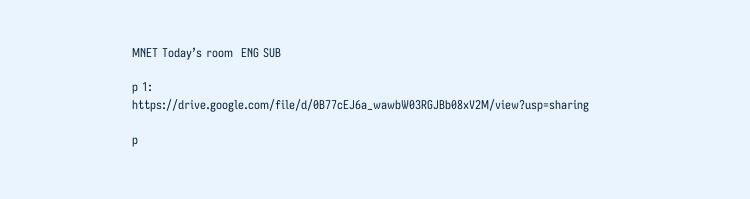MNET Today’s room  ENG SUB

p 1:  https://drive.google.com/file/d/0B77cEJ6a_wawbW03RGJBb08xV2M/view?usp=sharing

p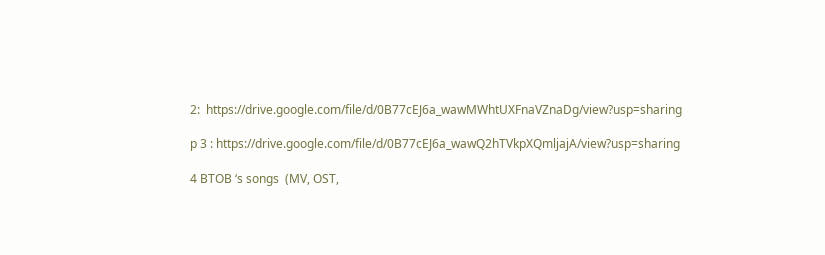2:  https://drive.google.com/file/d/0B77cEJ6a_wawMWhtUXFnaVZnaDg/view?usp=sharing

p 3 : https://drive.google.com/file/d/0B77cEJ6a_wawQ2hTVkpXQmljajA/view?usp=sharing

4 BTOB ‘s songs  (MV, OST,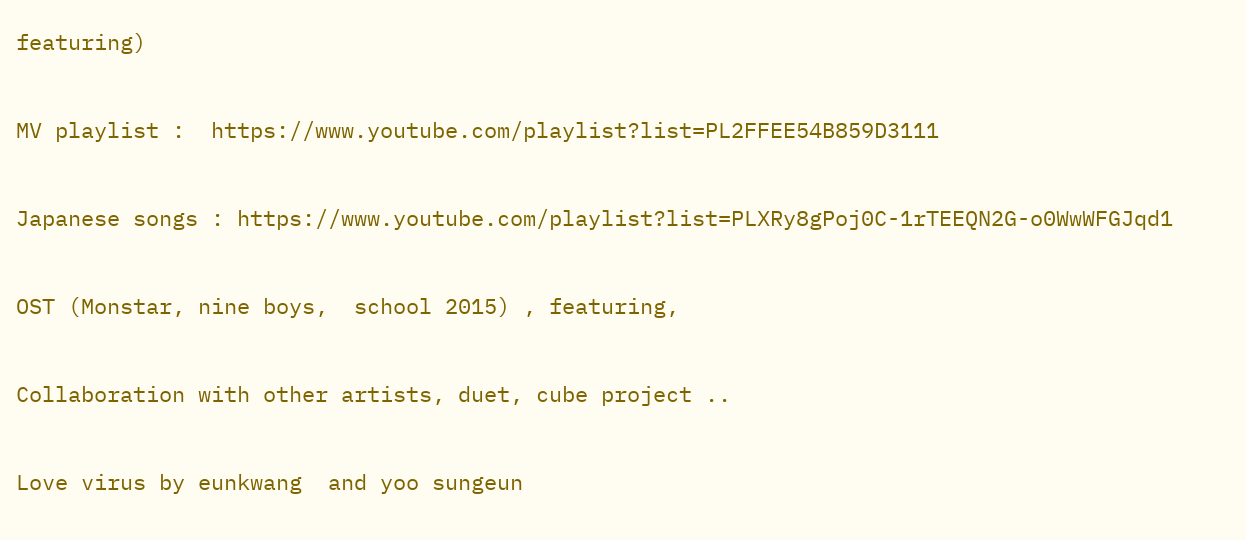featuring)

MV playlist :  https://www.youtube.com/playlist?list=PL2FFEE54B859D3111

Japanese songs : https://www.youtube.com/playlist?list=PLXRy8gPoj0C-1rTEEQN2G-o0WwWFGJqd1

OST (Monstar, nine boys,  school 2015) , featuring,

Collaboration with other artists, duet, cube project ..

Love virus by eunkwang  and yoo sungeun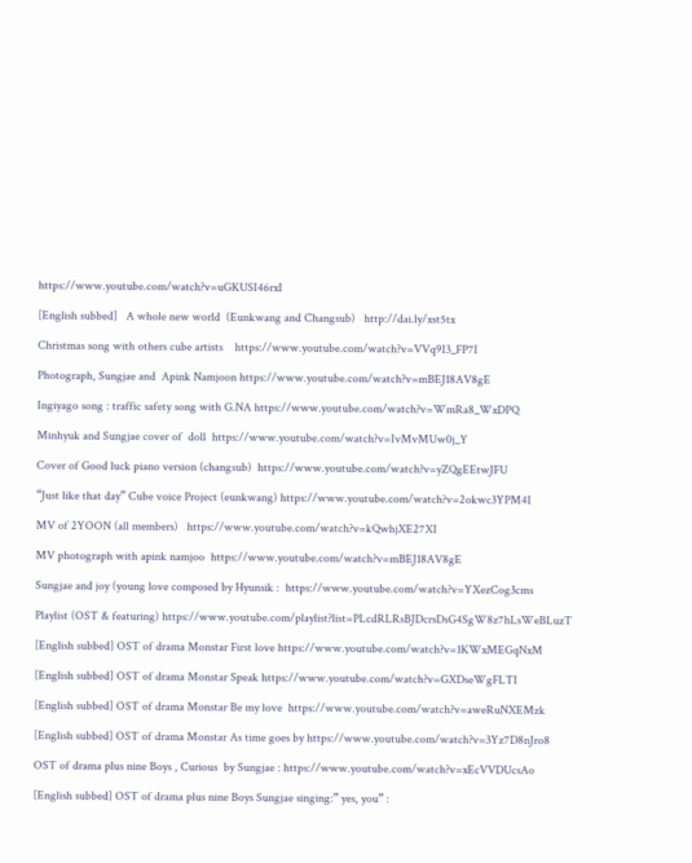https://www.youtube.com/watch?v=uGKUSI46rxI

[English subbed]   A whole new world  (Eunkwang and Changsub)   http://dai.ly/xst5tx

Christmas song with others cube artists    https://www.youtube.com/watch?v=VVq9I3_FP7I

Photograph, Sungjae and  Apink Namjoon https://www.youtube.com/watch?v=mBEJ18AV8gE

Ingiyago song : traffic safety song with G.NA https://www.youtube.com/watch?v=WmRa8_WxDPQ

Minhyuk and Sungjae cover of  doll  https://www.youtube.com/watch?v=IvMvMUw0j_Y

Cover of Good luck piano version (changsub)  https://www.youtube.com/watch?v=yZQgEEtwJFU

“Just like that day” Cube voice Project (eunkwang) https://www.youtube.com/watch?v=2okwc3YPM4I

MV of 2YOON (all members)   https://www.youtube.com/watch?v=kQwhjXE27XI

MV photograph with apink namjoo  https://www.youtube.com/watch?v=mBEJ18AV8gE

Sungjae and joy (young love composed by Hyunsik :  https://www.youtube.com/watch?v=YXezCog3cms

Playlist (OST & featuring) https://www.youtube.com/playlist?list=PLcdRLRsBJDcrsDsG4SgW8z7hLsWeBLuzT

[English subbed] OST of drama Monstar First love https://www.youtube.com/watch?v=1KWxMEGqNxM

[English subbed] OST of drama Monstar Speak https://www.youtube.com/watch?v=GXDseWgFLTI

[English subbed] OST of drama Monstar Be my love  https://www.youtube.com/watch?v=aweRuNXEMzk

[English subbed] OST of drama Monstar As time goes by https://www.youtube.com/watch?v=3Yz7D8nJro8

OST of drama plus nine Boys , Curious  by Sungjae : https://www.youtube.com/watch?v=xEcVVDUcsAo

[English subbed] OST of drama plus nine Boys Sungjae singing:” yes, you” :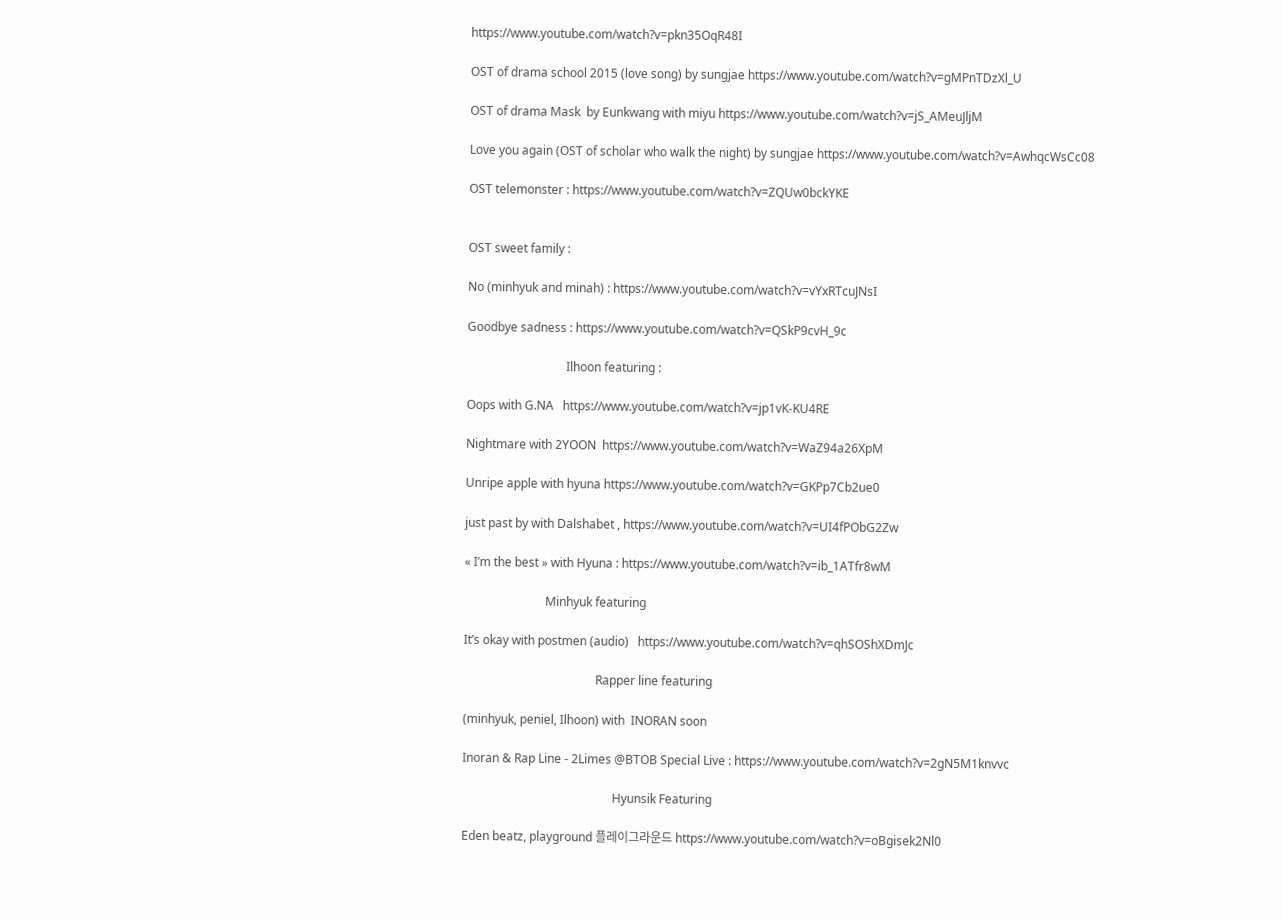https://www.youtube.com/watch?v=pkn35OqR48I

OST of drama school 2015 (love song) by sungjae https://www.youtube.com/watch?v=gMPnTDzXl_U

OST of drama Mask  by Eunkwang with miyu https://www.youtube.com/watch?v=jS_AMeuJljM

Love you again (OST of scholar who walk the night) by sungjae https://www.youtube.com/watch?v=AwhqcWsCc08

OST telemonster : https://www.youtube.com/watch?v=ZQUw0bckYKE


OST sweet family :

No (minhyuk and minah) : https://www.youtube.com/watch?v=vYxRTcuJNsI

Goodbye sadness : https://www.youtube.com/watch?v=QSkP9cvH_9c

                                 Ilhoon featuring :

Oops with G.NA   https://www.youtube.com/watch?v=jp1vK-KU4RE

Nightmare with 2YOON  https://www.youtube.com/watch?v=WaZ94a26XpM

Unripe apple with hyuna https://www.youtube.com/watch?v=GKPp7Cb2ue0

just past by with Dalshabet , https://www.youtube.com/watch?v=UI4fPObG2Zw

« I’m the best » with Hyuna : https://www.youtube.com/watch?v=ib_1ATfr8wM

                           Minhyuk featuring

It’s okay with postmen (audio)   https://www.youtube.com/watch?v=qhSOShXDmJc

                                            Rapper line featuring

(minhyuk, peniel, Ilhoon) with  INORAN soon

Inoran & Rap Line - 2Limes @BTOB Special Live : https://www.youtube.com/watch?v=2gN5M1knvvc

                                                  Hyunsik Featuring

Eden beatz, playground 플레이그라운드 https://www.youtube.com/watch?v=oBgisek2Nl0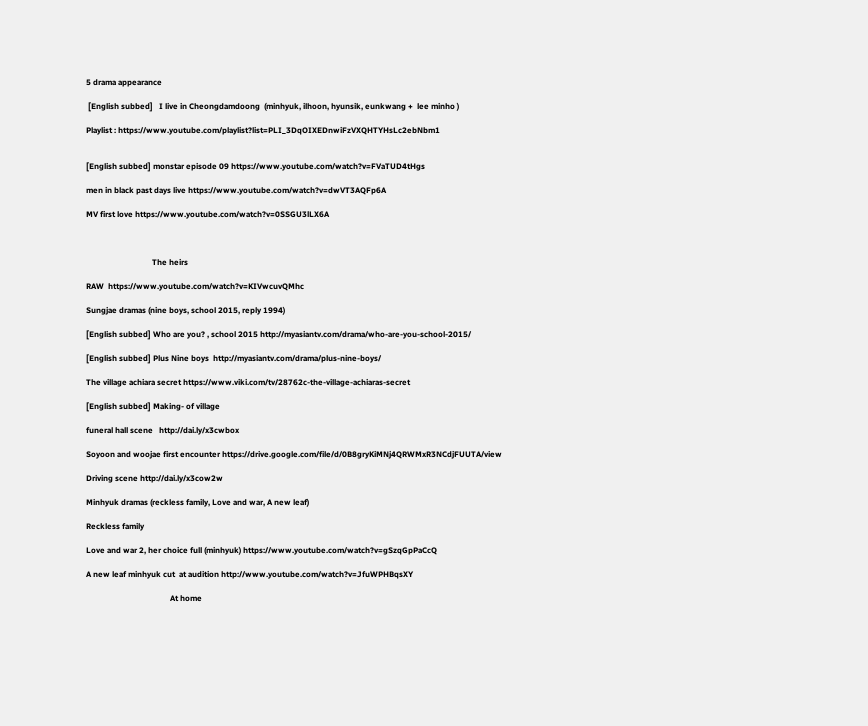5 drama appearance

 [English subbed]   I live in Cheongdamdoong  (minhyuk, ilhoon, hyunsik, eunkwang +  lee minho )

Playlist : https://www.youtube.com/playlist?list=PLI_3DqOIXEDnwiFzVXQHTYHsLc2ebNbm1


[English subbed] monstar episode 09 https://www.youtube.com/watch?v=FVaTUD4tHgs

men in black past days live https://www.youtube.com/watch?v=dwVT3AQFp6A

MV first love https://www.youtube.com/watch?v=0SSGU3lLX6A



                                 The heirs

RAW  https://www.youtube.com/watch?v=KIVwcuvQMhc

Sungjae dramas (nine boys, school 2015, reply 1994)

[English subbed] Who are you? , school 2015 http://myasiantv.com/drama/who-are-you-school-2015/

[English subbed] Plus Nine boys  http://myasiantv.com/drama/plus-nine-boys/

The village achiara secret https://www.viki.com/tv/28762c-the-village-achiaras-secret

[English subbed] Making- of village

funeral hall scene   http://dai.ly/x3cwbox

Soyoon and woojae first encounter https://drive.google.com/file/d/0B8gryKiMNj4QRWMxR3NCdjFUUTA/view

Driving scene http://dai.ly/x3cow2w

Minhyuk dramas (reckless family, Love and war, A new leaf)

Reckless family

Love and war 2, her choice full (minhyuk) https://www.youtube.com/watch?v=gSzqGpPaCcQ

A new leaf minhyuk cut  at audition http://www.youtube.com/watch?v=JfuWPHBqsXY

                                          At home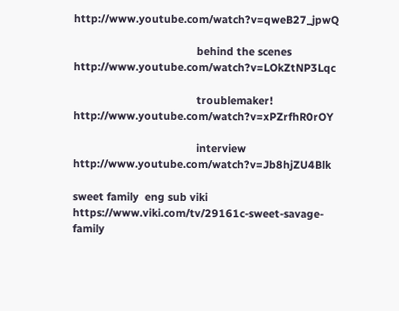http://www.youtube.com/watch?v=qweB27_jpwQ

                                         behind the scenes http://www.youtube.com/watch?v=LOkZtNP3Lqc

                                         troublemaker! http://www.youtube.com/watch?v=xPZrfhR0rOY

                                         interview http://www.youtube.com/watch?v=Jb8hjZU4Blk

sweet family  eng sub viki https://www.viki.com/tv/29161c-sweet-savage-family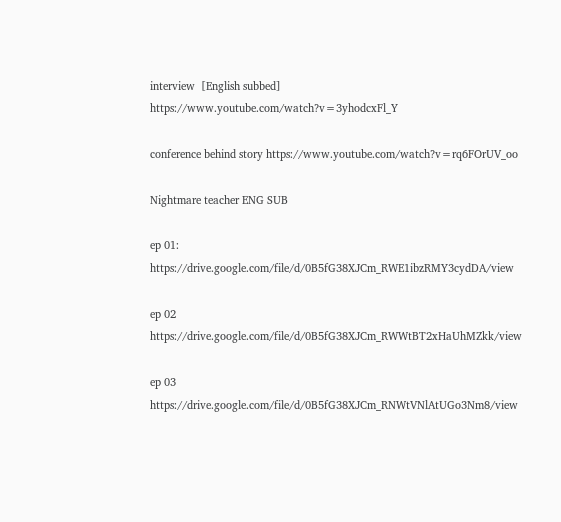interview  [English subbed]   https://www.youtube.com/watch?v=3yhodcxFl_Y

conference behind story https://www.youtube.com/watch?v=rq6FOrUV_oo

Nightmare teacher ENG SUB

ep 01:  https://drive.google.com/file/d/0B5fG38XJCm_RWE1ibzRMY3cydDA/view

ep 02   https://drive.google.com/file/d/0B5fG38XJCm_RWWtBT2xHaUhMZkk/view

ep 03   https://drive.google.com/file/d/0B5fG38XJCm_RNWtVNlAtUGo3Nm8/view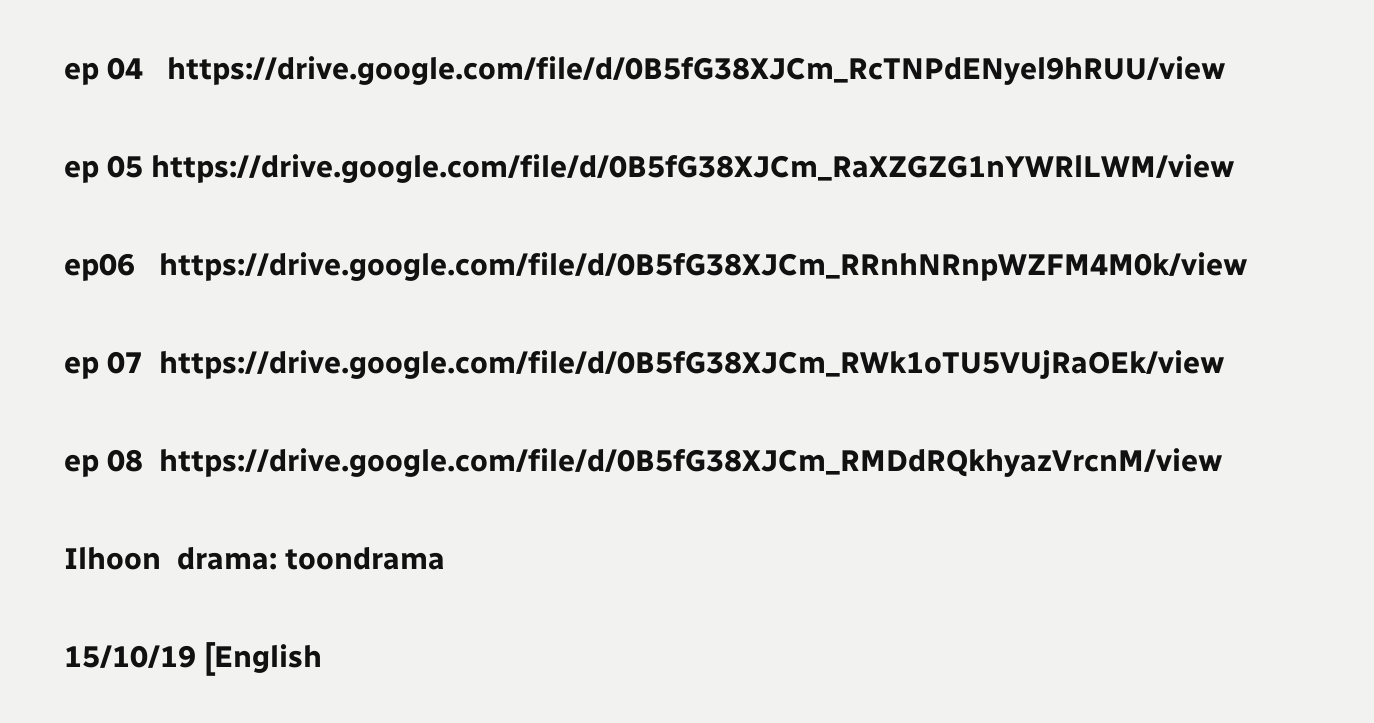ep 04   https://drive.google.com/file/d/0B5fG38XJCm_RcTNPdENyel9hRUU/view

ep 05 https://drive.google.com/file/d/0B5fG38XJCm_RaXZGZG1nYWRlLWM/view

ep06   https://drive.google.com/file/d/0B5fG38XJCm_RRnhNRnpWZFM4M0k/view

ep 07  https://drive.google.com/file/d/0B5fG38XJCm_RWk1oTU5VUjRaOEk/view

ep 08  https://drive.google.com/file/d/0B5fG38XJCm_RMDdRQkhyazVrcnM/view

Ilhoon  drama: toondrama

15/10/19 [English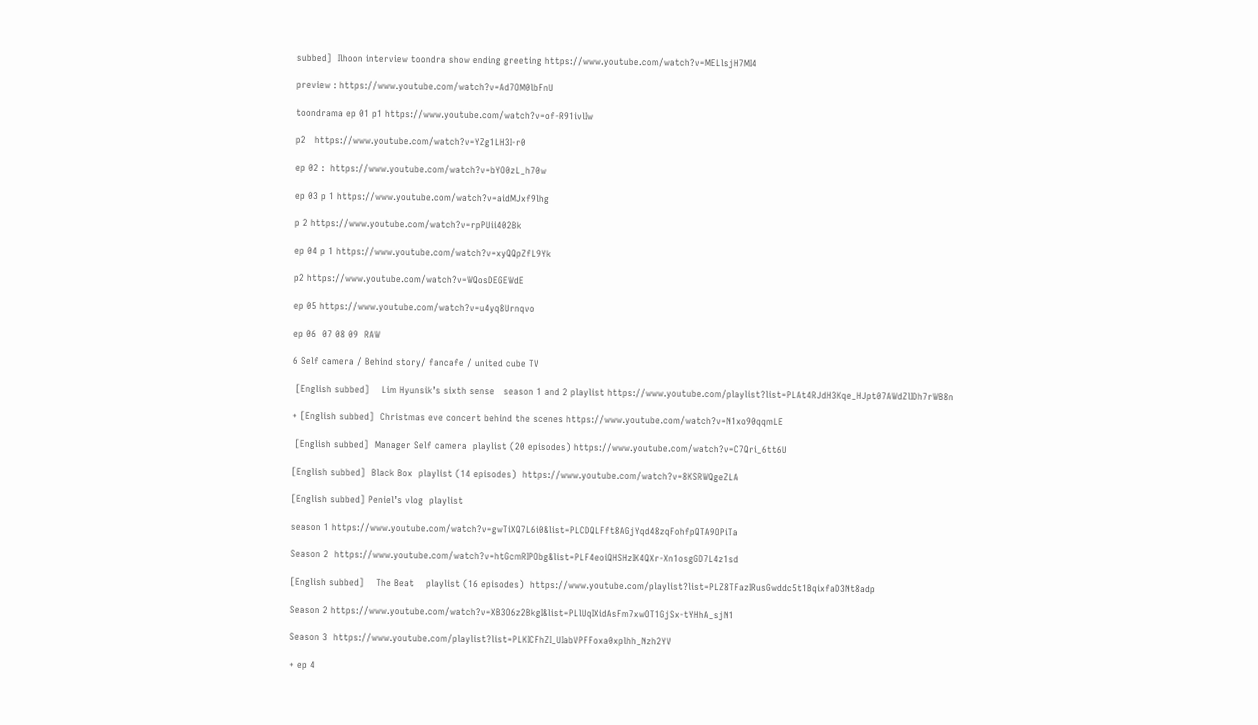subbed]  Ilhoon interview toondra show ending greeting https://www.youtube.com/watch?v=MELlsjH7MI4

preview : https://www.youtube.com/watch?v=Ad7OM0lbFnU

toondrama ep 01 p1 https://www.youtube.com/watch?v=of-R91ivlIw

p2   https://www.youtube.com/watch?v=YZg1LH3I-r0

ep 02 :  https://www.youtube.com/watch?v=bYO0zL_h70w

ep 03 p 1 https://www.youtube.com/watch?v=aidMJxf9lhg

p 2 https://www.youtube.com/watch?v=rpPUii402Bk

ep 04 p 1 https://www.youtube.com/watch?v=xyQQpZfL9Yk

p2 https://www.youtube.com/watch?v=WQosDEGEWdE

ep 05 https://www.youtube.com/watch?v=u4yq8Urnqvo

ep 06  07 08 09  RAW

6 Self camera / Behind story/ fancafe / united cube TV

 [English subbed]    Lim Hyunsik’s sixth sense   season 1 and 2 playlist https://www.youtube.com/playlist?list=PLAt4RJdH3Kqe_HJpt07AWdZlIDh7rWB8n

+ [English subbed]  Christmas eve concert behind the scenes https://www.youtube.com/watch?v=N1xo90qqmLE

 [English subbed]  Manager Self camera  playlist (20 episodes) https://www.youtube.com/watch?v=C7Qri_6tt6U

[English subbed]  Black Box  playlist (14 episodes)  https://www.youtube.com/watch?v=8KSRWQgeZLA

[English subbed] Peniel’s vlog  playlist

season 1 https://www.youtube.com/watch?v=gwTiXQ7L6i0&list=PLCDQLFft8AGjYqd48zqFohfpQTA9OPiTa

Season 2  https://www.youtube.com/watch?v=htGcmRIPObg&list=PLF4eoiQHSHzIK4QXr-Xn1osgGD7L4z1sd

[English subbed]    The Beat    playlist (16 episodes)  https://www.youtube.com/playlist?list=PLZ8TFazIRusGwddc5t1BqixfaD3Nt8adp

Season 2 https://www.youtube.com/watch?v=XB3O6z2BkgI&list=PLlUqIXidAsFm7xwOT1GjSx-tYHhA_sjN1

Season 3  https://www.youtube.com/playlist?list=PLKICFhZI_UIabVPFFoxa0xplhh_Nzh2YV

+ ep 4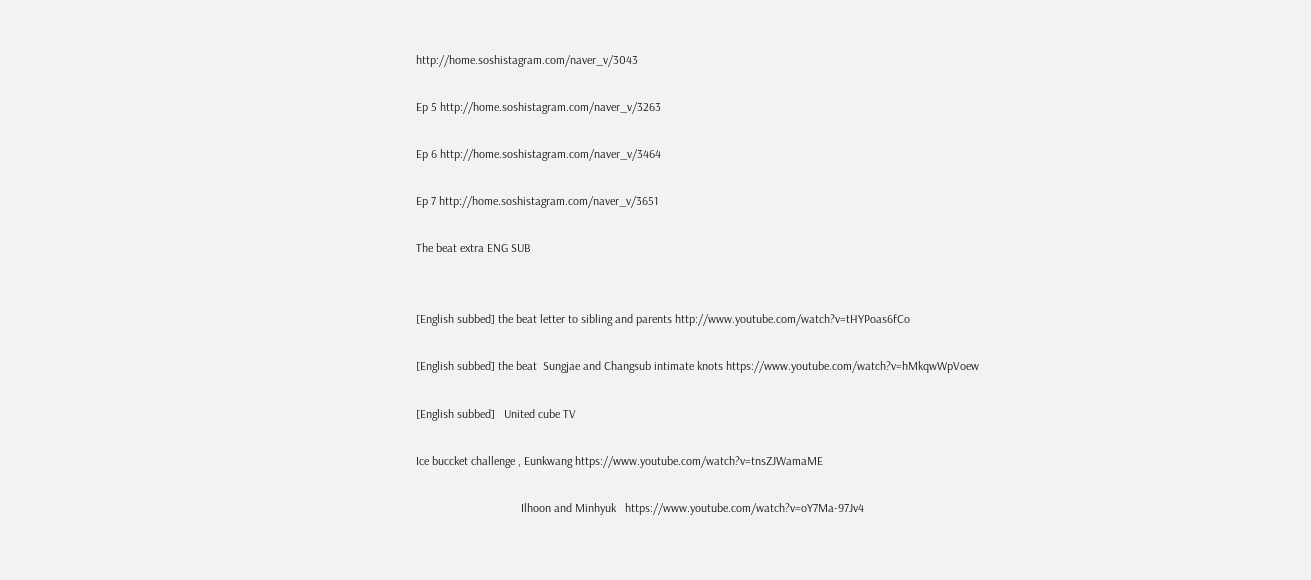http://home.soshistagram.com/naver_v/3043

Ep 5 http://home.soshistagram.com/naver_v/3263

Ep 6 http://home.soshistagram.com/naver_v/3464

Ep 7 http://home.soshistagram.com/naver_v/3651

The beat extra ENG SUB


[English subbed] the beat letter to sibling and parents http://www.youtube.com/watch?v=tHYPoas6fCo

[English subbed] the beat  Sungjae and Changsub intimate knots https://www.youtube.com/watch?v=hMkqwWpVoew

[English subbed]   United cube TV

Ice buccket challenge , Eunkwang https://www.youtube.com/watch?v=tnsZJWamaME

                                   Ilhoon and Minhyuk   https://www.youtube.com/watch?v=oY7Ma-97Jv4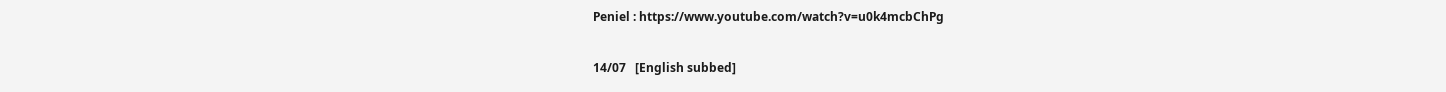Peniel : https://www.youtube.com/watch?v=u0k4mcbChPg

14/07   [English subbed]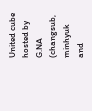United cube hosted by  G.NA (changsub, minhyuk and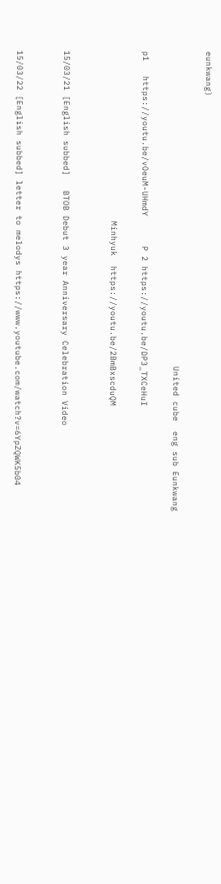eunkwang)

                                                               United cube  eng sub Eunkwang

p1   https://youtu.be/vOeuM-UHmdY      P 2 https://youtu.be/DP3_TXCeHuI

                                  Minhyuk  https://youtu.be/2BmBxscduQM


15/03/21 [English subbed]   BTOB Debut 3 year Anniversary Celebration Video


15/03/22 [English subbed] letter to melodys https://www.youtube.com/watch?v=6YpZQWK5b04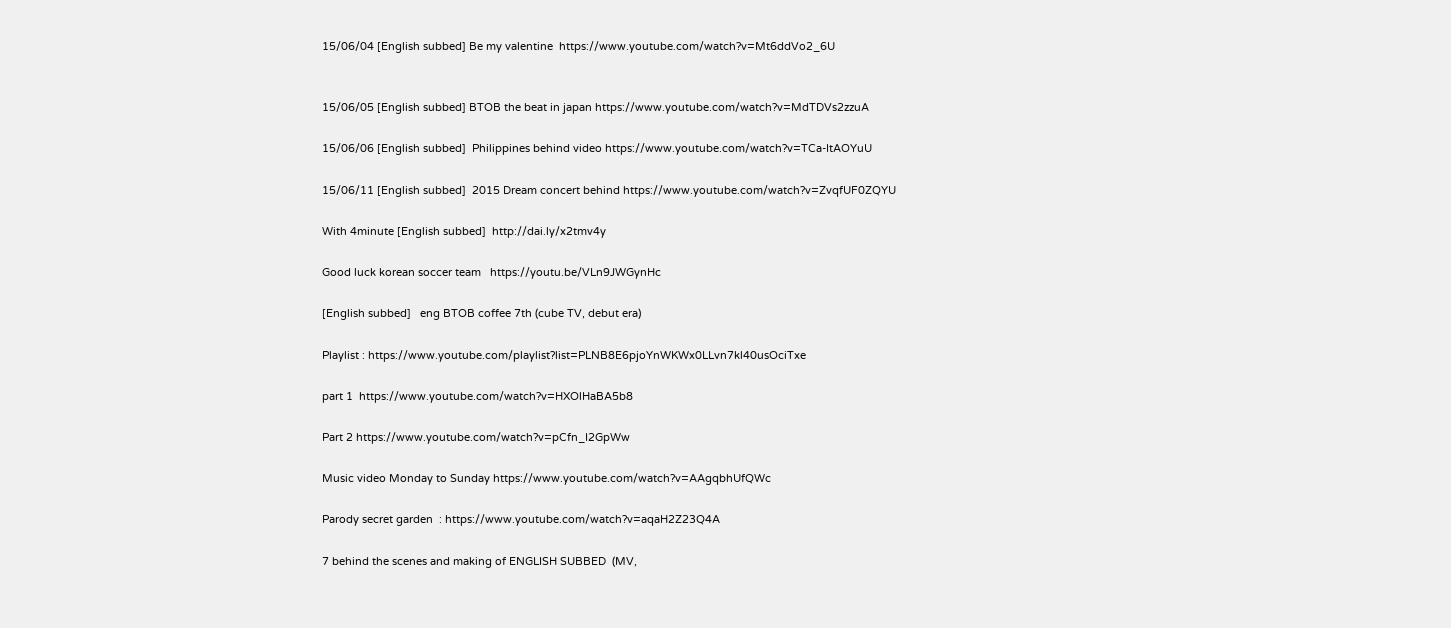15/06/04 [English subbed] Be my valentine  https://www.youtube.com/watch?v=Mt6ddVo2_6U


15/06/05 [English subbed] BTOB the beat in japan https://www.youtube.com/watch?v=MdTDVs2zzuA

15/06/06 [English subbed]  Philippines behind video https://www.youtube.com/watch?v=TCa-ItAOYuU

15/06/11 [English subbed]  2015 Dream concert behind https://www.youtube.com/watch?v=ZvqfUF0ZQYU

With 4minute [English subbed]  http://dai.ly/x2tmv4y

Good luck korean soccer team   https://youtu.be/VLn9JWGynHc

[English subbed]   eng BTOB coffee 7th (cube TV, debut era)

Playlist : https://www.youtube.com/playlist?list=PLNB8E6pjoYnWKWx0LLvn7kl40usOciTxe

part 1  https://www.youtube.com/watch?v=HXOlHaBA5b8

Part 2 https://www.youtube.com/watch?v=pCfn_I2GpWw

Music video Monday to Sunday https://www.youtube.com/watch?v=AAgqbhUfQWc

Parody secret garden  : https://www.youtube.com/watch?v=aqaH2Z23Q4A

7 behind the scenes and making of ENGLISH SUBBED  (MV,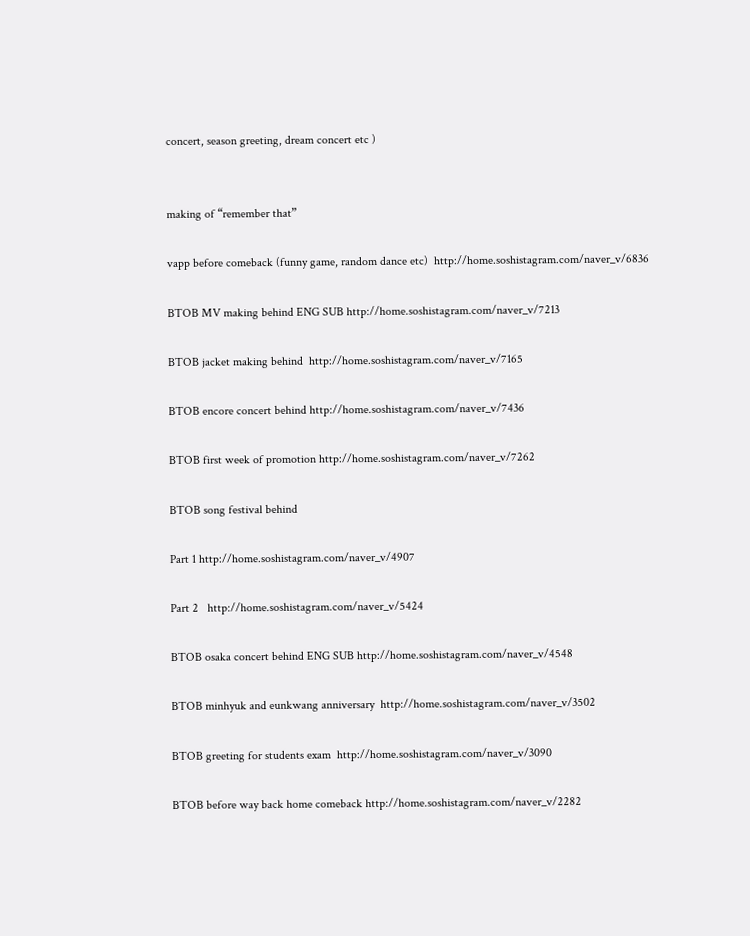concert, season greeting, dream concert etc )


making of “remember that”

vapp before comeback (funny game, random dance etc)  http://home.soshistagram.com/naver_v/6836

BTOB MV making behind ENG SUB http://home.soshistagram.com/naver_v/7213

BTOB jacket making behind  http://home.soshistagram.com/naver_v/7165

BTOB encore concert behind http://home.soshistagram.com/naver_v/7436

BTOB first week of promotion http://home.soshistagram.com/naver_v/7262

BTOB song festival behind

Part 1 http://home.soshistagram.com/naver_v/4907

Part 2   http://home.soshistagram.com/naver_v/5424

BTOB osaka concert behind ENG SUB http://home.soshistagram.com/naver_v/4548

BTOB minhyuk and eunkwang anniversary  http://home.soshistagram.com/naver_v/3502

BTOB greeting for students exam  http://home.soshistagram.com/naver_v/3090

BTOB before way back home comeback http://home.soshistagram.com/naver_v/2282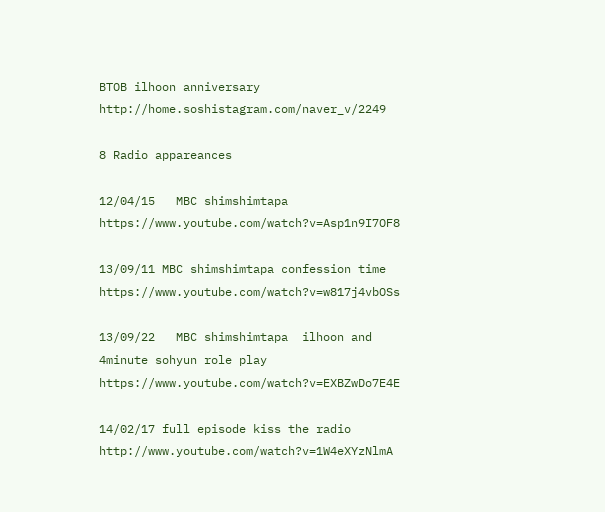BTOB ilhoon anniversary http://home.soshistagram.com/naver_v/2249

8 Radio appareances

12/04/15   MBC shimshimtapa  https://www.youtube.com/watch?v=Asp1n9I7OF8

13/09/11 MBC shimshimtapa confession time https://www.youtube.com/watch?v=w817j4vbOSs

13/09/22   MBC shimshimtapa  ilhoon and 4minute sohyun role play https://www.youtube.com/watch?v=EXBZwDo7E4E

14/02/17 full episode kiss the radio http://www.youtube.com/watch?v=1W4eXYzNlmA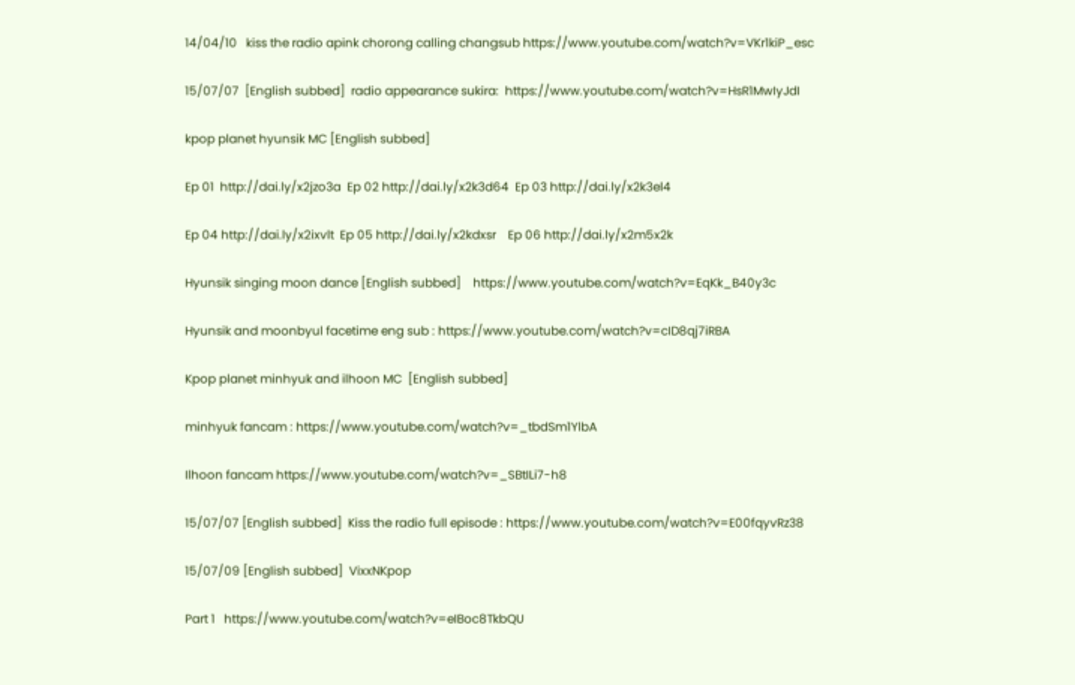14/04/10   kiss the radio apink chorong calling changsub https://www.youtube.com/watch?v=VKr1kiP_esc

15/07/07  [English subbed]  radio appearance sukira:  https://www.youtube.com/watch?v=HsR1MwIyJdI

kpop planet hyunsik MC [English subbed]

Ep 01  http://dai.ly/x2jzo3a  Ep 02 http://dai.ly/x2k3d64  Ep 03 http://dai.ly/x2k3el4

Ep 04 http://dai.ly/x2ixvlt  Ep 05 http://dai.ly/x2kdxsr    Ep 06 http://dai.ly/x2m5x2k

Hyunsik singing moon dance [English subbed]    https://www.youtube.com/watch?v=EqKk_B40y3c

Hyunsik and moonbyul facetime eng sub : https://www.youtube.com/watch?v=cID8qj7iRBA

Kpop planet minhyuk and ilhoon MC  [English subbed]

minhyuk fancam : https://www.youtube.com/watch?v=_tbdSm1YlbA

Ilhoon fancam https://www.youtube.com/watch?v=_SBtILi7-h8

15/07/07 [English subbed]  Kiss the radio full episode : https://www.youtube.com/watch?v=E00fqyvRz38

15/07/09 [English subbed]  VixxNKpop

Part 1   https://www.youtube.com/watch?v=eIBoc8TkbQU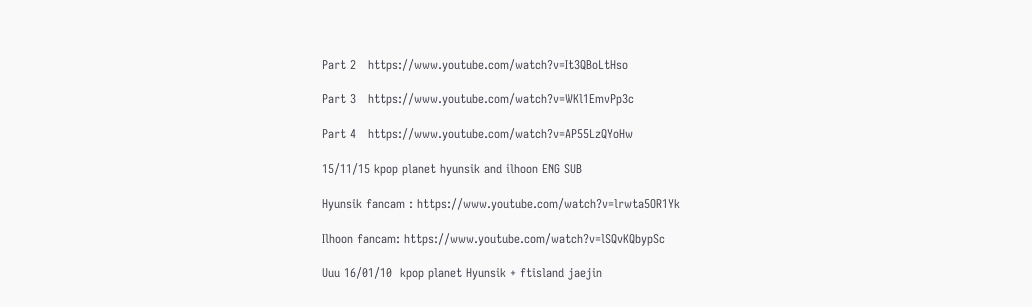Part 2   https://www.youtube.com/watch?v=It3QBoLtHso

Part 3   https://www.youtube.com/watch?v=WKl1EmvPp3c

Part 4   https://www.youtube.com/watch?v=AP55LzQYoHw

15/11/15 kpop planet hyunsik and ilhoon ENG SUB

Hyunsik fancam : https://www.youtube.com/watch?v=lrwta5OR1Yk

Ilhoon fancam: https://www.youtube.com/watch?v=lSQvKQbypSc

Uuu 16/01/10  kpop planet Hyunsik + ftisland jaejin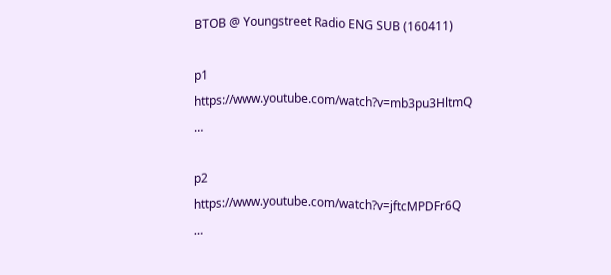BTOB @ Youngstreet Radio ENG SUB (160411)

p1 https://www.youtube.com/watch?v=mb3pu3HltmQ …

p2 https://www.youtube.com/watch?v=jftcMPDFr6Q …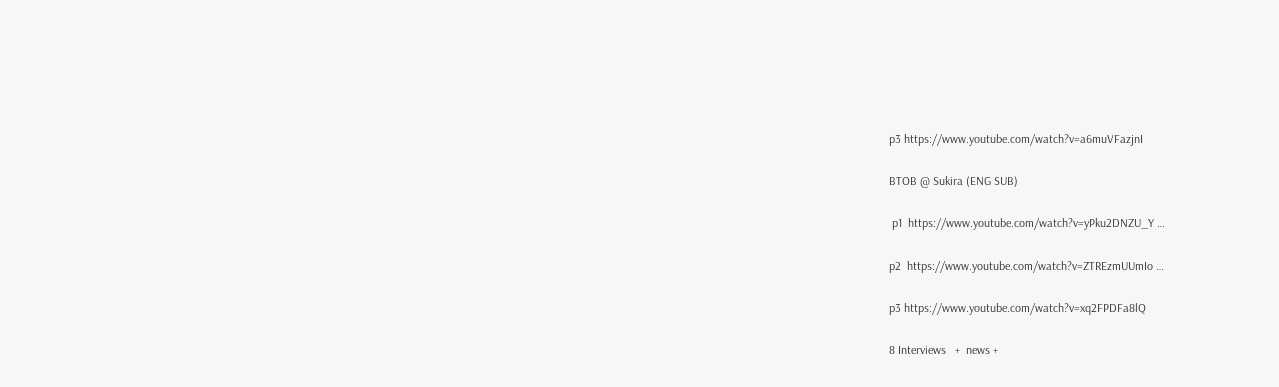p3 https://www.youtube.com/watch?v=a6muVFazjnI

BTOB @ Sukira (ENG SUB)

 p1  https://www.youtube.com/watch?v=yPku2DNZU_Y …

p2  https://www.youtube.com/watch?v=ZTREzmUUmIo …

p3 https://www.youtube.com/watch?v=xq2FPDFa8lQ

8 Interviews   +  news +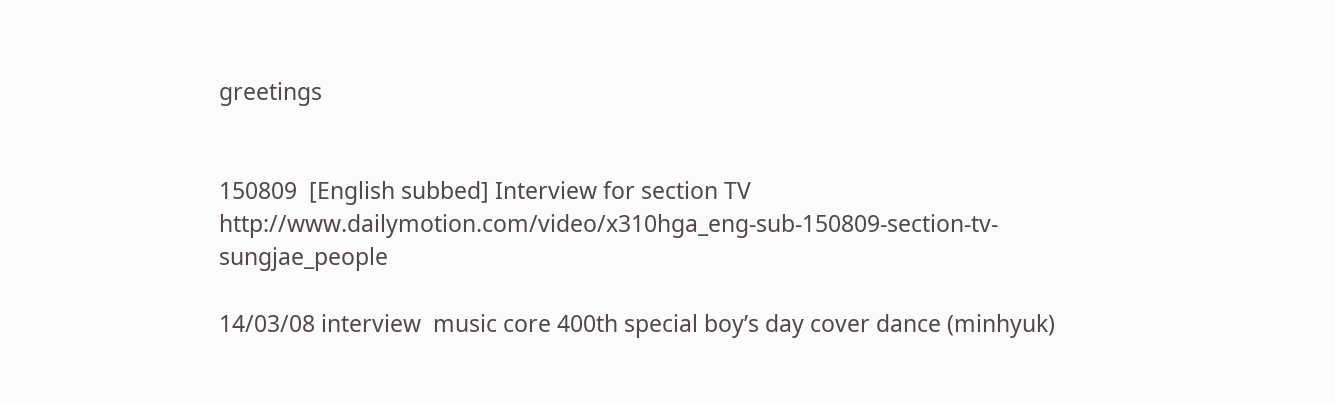greetings


150809  [English subbed] Interview for section TV http://www.dailymotion.com/video/x310hga_eng-sub-150809-section-tv-sungjae_people

14/03/08 interview  music core 400th special boy’s day cover dance (minhyuk)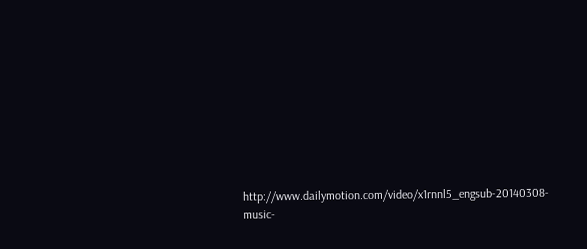http://www.dailymotion.com/video/x1rnnl5_engsub-20140308-music-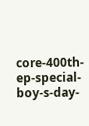core-400th-ep-special-boy-s-day-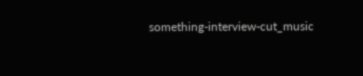something-interview-cut_music